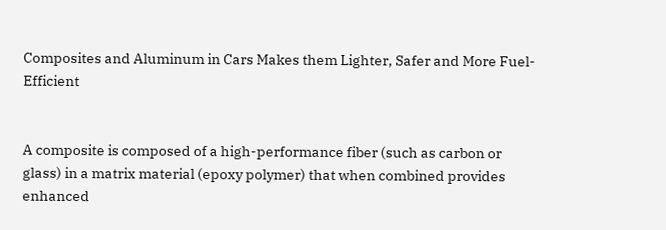Composites and Aluminum in Cars Makes them Lighter, Safer and More Fuel-Efficient


A composite is composed of a high-performance fiber (such as carbon or glass) in a matrix material (epoxy polymer) that when combined provides enhanced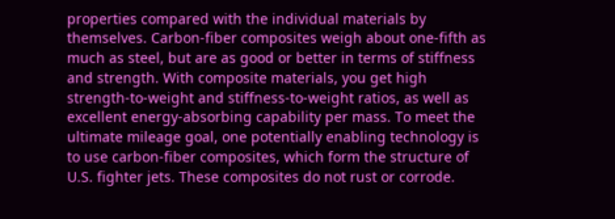properties compared with the individual materials by themselves. Carbon-fiber composites weigh about one-fifth as much as steel, but are as good or better in terms of stiffness and strength. With composite materials, you get high strength-to-weight and stiffness-to-weight ratios, as well as excellent energy-absorbing capability per mass. To meet the ultimate mileage goal, one potentially enabling technology is to use carbon-fiber composites, which form the structure of U.S. fighter jets. These composites do not rust or corrode.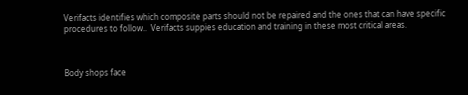Verifacts identifies which composite parts should not be repaired and the ones that can have specific procedures to follow..  Verifacts suppies education and training in these most critical areas.



Body shops face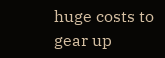huge costs to gear up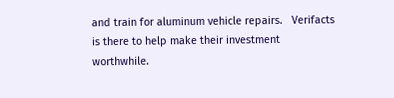and train for aluminum vehicle repairs.   Verifacts is there to help make their investment worthwhile.